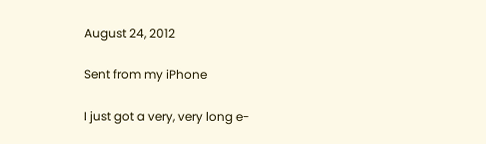August 24, 2012

Sent from my iPhone

I just got a very, very long e-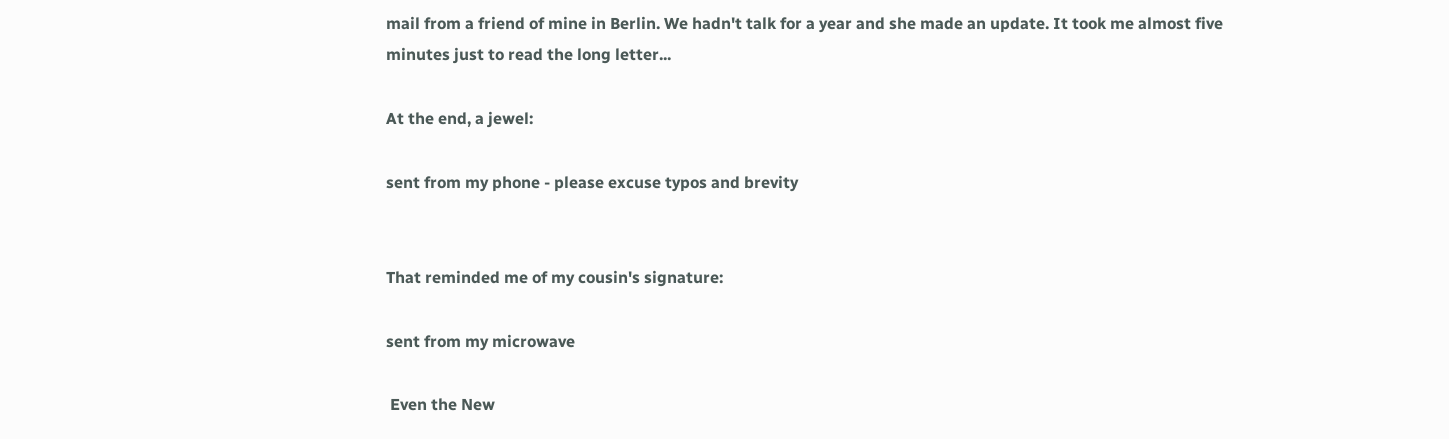mail from a friend of mine in Berlin. We hadn't talk for a year and she made an update. It took me almost five minutes just to read the long letter...

At the end, a jewel:

sent from my phone - please excuse typos and brevity


That reminded me of my cousin's signature:

sent from my microwave

 Even the New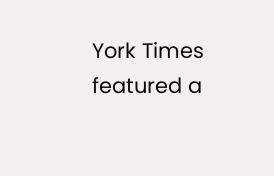York Times featured a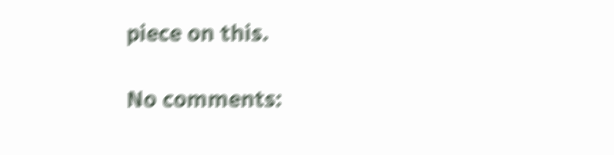piece on this.

No comments: